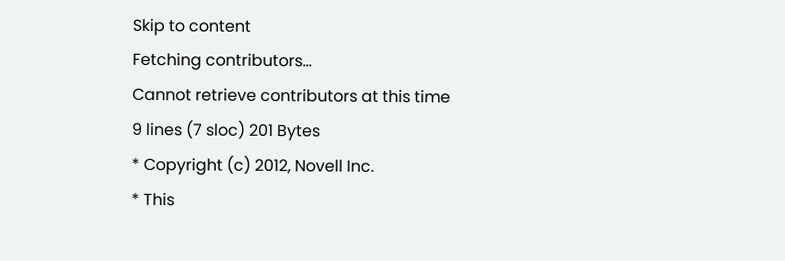Skip to content
Fetching contributors…
Cannot retrieve contributors at this time
9 lines (7 sloc) 201 Bytes
* Copyright (c) 2012, Novell Inc.
* This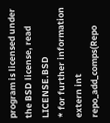program is licensed under the BSD license, read LICENSE.BSD
* for further information
extern int repo_add_comps(Repo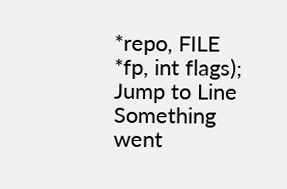*repo, FILE *fp, int flags);
Jump to Line
Something went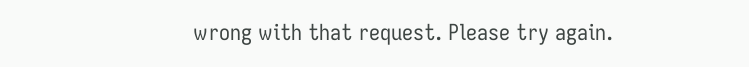wrong with that request. Please try again.